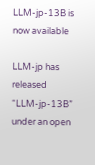LLM-jp-13B is now available

LLM-jp has released “LLM-jp-13B” under an open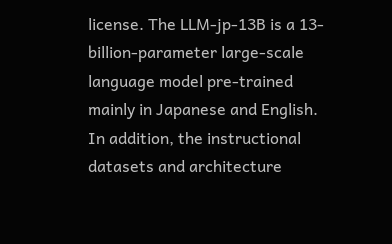license. The LLM-jp-13B is a 13-billion-parameter large-scale language model pre-trained mainly in Japanese and English. In addition, the instructional datasets and architecture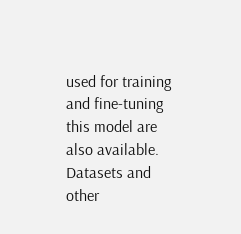used for training and fine-tuning this model are also available. Datasets and other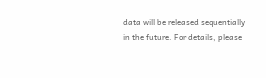data will be released sequentially in the future. For details, please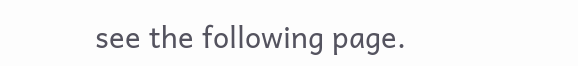see the following page.